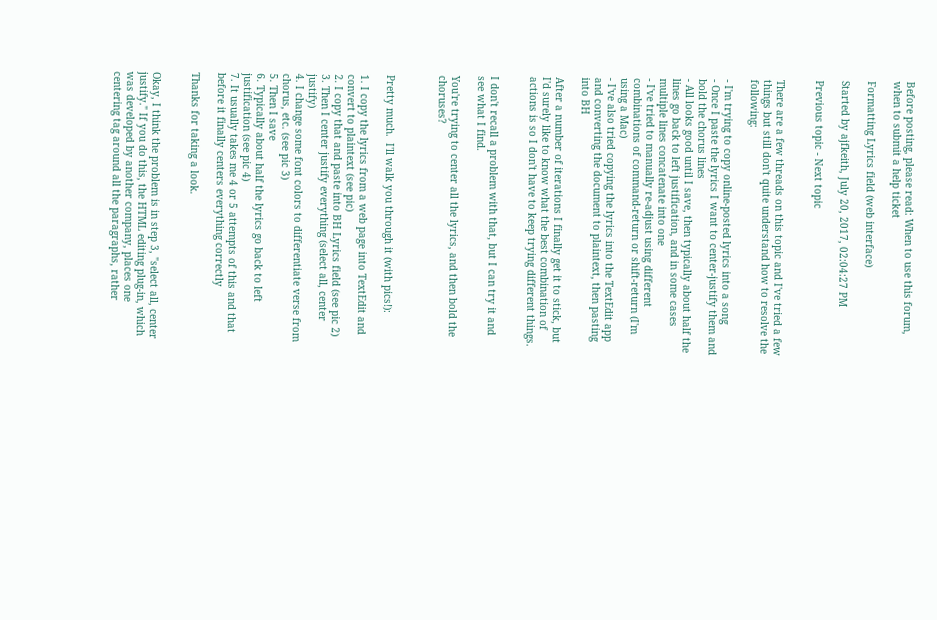Before posting, please read: When to use this forum, when to submit a help ticket

Formatting Lyrics field (web interface)

Started by ajfkeith, July 20, 2017, 02:04:27 PM

Previous topic - Next topic


There are a few threads on this topic and I've tried a few things but still don't quite understand how to resolve the following:

- I'm trying to copy online-posted lyrics into a song
- Once I paste the lyrics I want to center-justify them and bold the chorus lines
- All looks good until I save, then typically about half the lines go back to left justification, and in some cases multiple lines concatenate into one
- I've tried to manually re-adjust using different combinations of command-return or shift-return (I'm using a Mac)
- I've also tried copying the lyrics into the TextEdit app and converting the document to plaintext, then pasting into BH

After a number of iterations I finally get it to stick, but I'd surely like to know what the best combination of actions is so I don't have to keep trying different things.


I don't recall a problem with that, but I can try it and see what I find.

You're trying to center all the lyrics, and then bold the choruses?



Pretty much.  I'll walk you through it (with pics!):

1. I copy the lyrics from a web page into TextEdit and convert to plaintext (see pic)
2. I copy that and paste into BH Lyrics field (see pic 2)
3. Then I center justify everything (select all, center justify)
4. I change some font colors to differentiate verse from chorus, etc. (see pic 3)
5. Then I save
6. Typically about half the lyrics go back to left justification (see pic 4)
7. It usually takes me 4 or 5 attempts of this and that before it finally centers everything correctly

Thanks for taking a look.


Okay, I think the problem is in step 3, "select all, center justify." If you do this, the HTML editing plug-in, which was developed by another company, places one centering tag around all the paragraphs, rather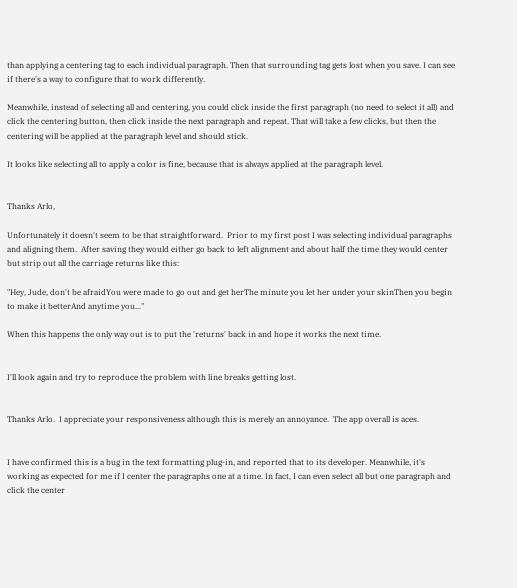than applying a centering tag to each individual paragraph. Then that surrounding tag gets lost when you save. I can see if there's a way to configure that to work differently.

Meanwhile, instead of selecting all and centering, you could click inside the first paragraph (no need to select it all) and click the centering button, then click inside the next paragraph and repeat. That will take a few clicks, but then the centering will be applied at the paragraph level and should stick.

It looks like selecting all to apply a color is fine, because that is always applied at the paragraph level.


Thanks Arlo,

Unfortunately it doesn't seem to be that straightforward.  Prior to my first post I was selecting individual paragraphs and aligning them.  After saving they would either go back to left alignment and about half the time they would center but strip out all the carriage returns like this:

"Hey, Jude, don't be afraidYou were made to go out and get herThe minute you let her under your skinThen you begin to make it betterAnd anytime you..."

When this happens the only way out is to put the 'returns' back in and hope it works the next time.


I'll look again and try to reproduce the problem with line breaks getting lost.


Thanks Arlo.  I appreciate your responsiveness although this is merely an annoyance.  The app overall is aces.


I have confirmed this is a bug in the text formatting plug-in, and reported that to its developer. Meanwhile, it's working as expected for me if I center the paragraphs one at a time. In fact, I can even select all but one paragraph and click the center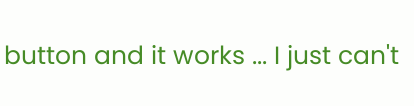button and it works ... I just can't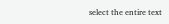select the entire text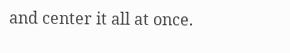and center it all at once.